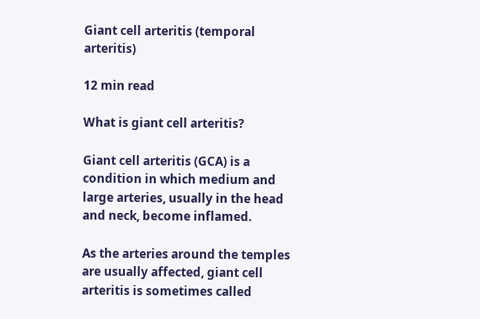Giant cell arteritis (temporal arteritis)

12 min read

What is giant cell arteritis?

Giant cell arteritis (GCA) is a condition in which medium and large arteries, usually in the head and neck, become inflamed.

As the arteries around the temples are usually affected, giant cell arteritis is sometimes called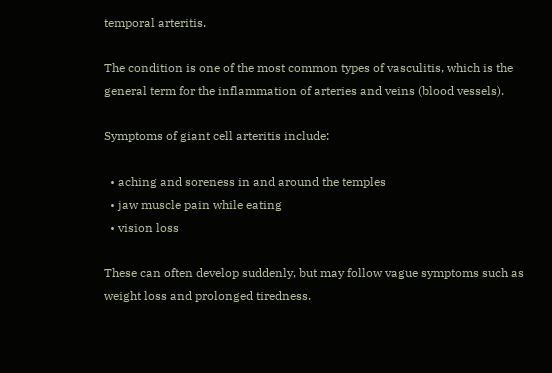temporal arteritis.

The condition is one of the most common types of vasculitis, which is the general term for the inflammation of arteries and veins (blood vessels).

Symptoms of giant cell arteritis include:

  • aching and soreness in and around the temples
  • jaw muscle pain while eating
  • vision loss

These can often develop suddenly, but may follow vague symptoms such as weight loss and prolonged tiredness.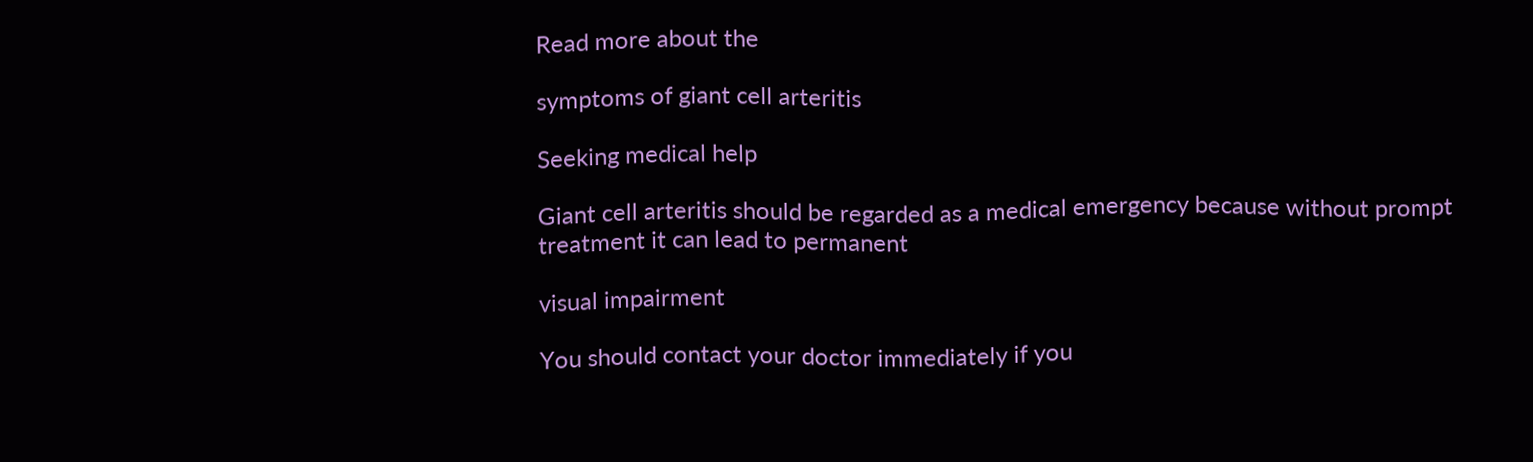Read more about the

symptoms of giant cell arteritis

Seeking medical help

Giant cell arteritis should be regarded as a medical emergency because without prompt treatment it can lead to permanent

visual impairment

You should contact your doctor immediately if you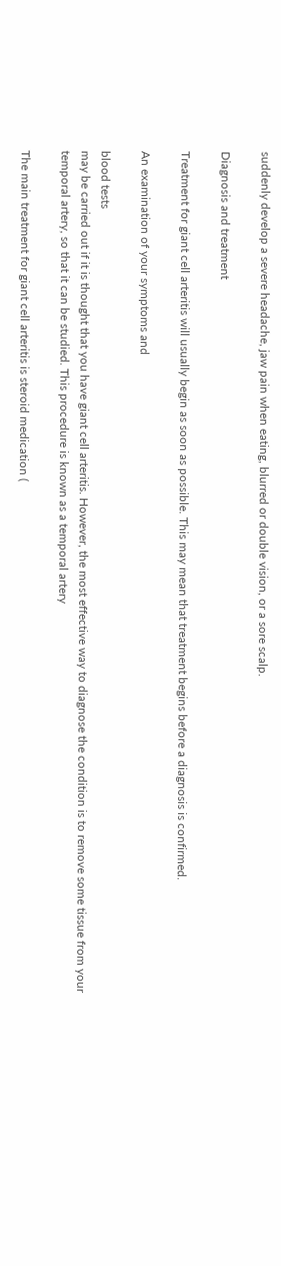suddenly develop a severe headache, jaw pain when eating, blurred or double vision, or a sore scalp.

Diagnosis and treatment

Treatment for giant cell arteritis will usually begin as soon as possible. This may mean that treatment begins before a diagnosis is confirmed.

An examination of your symptoms and

blood tests
may be carried out if it is thought that you have giant cell arteritis. However, the most effective way to diagnose the condition is to remove some tissue from your temporal artery, so that it can be studied. This procedure is known as a temporal artery

The main treatment for giant cell arteritis is steroid medication (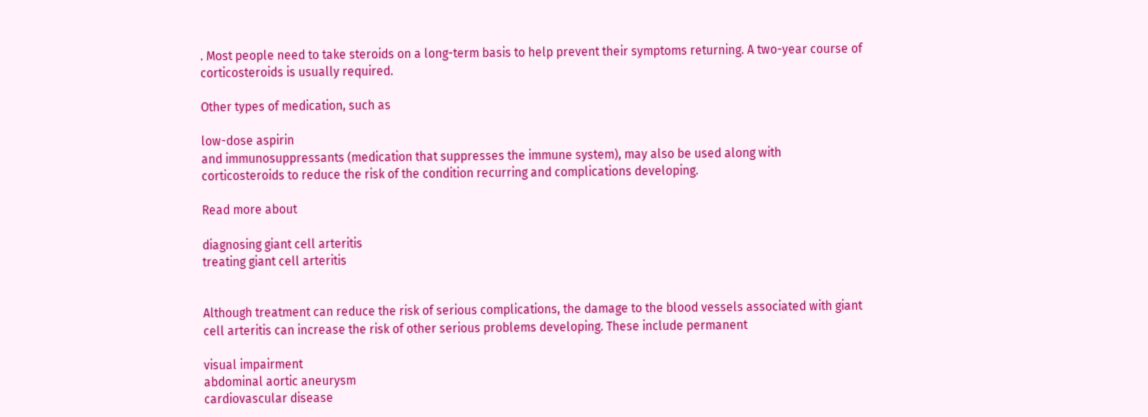. Most people need to take steroids on a long-term basis to help prevent their symptoms returning. A two-year course of corticosteroids is usually required.

Other types of medication, such as

low-dose aspirin
and immunosuppressants (medication that suppresses the immune system), may also be used along with corticosteroids to reduce the risk of the condition recurring and complications developing.

Read more about

diagnosing giant cell arteritis
treating giant cell arteritis


Although treatment can reduce the risk of serious complications, the damage to the blood vessels associated with giant cell arteritis can increase the risk of other serious problems developing. These include permanent

visual impairment
abdominal aortic aneurysm
cardiovascular disease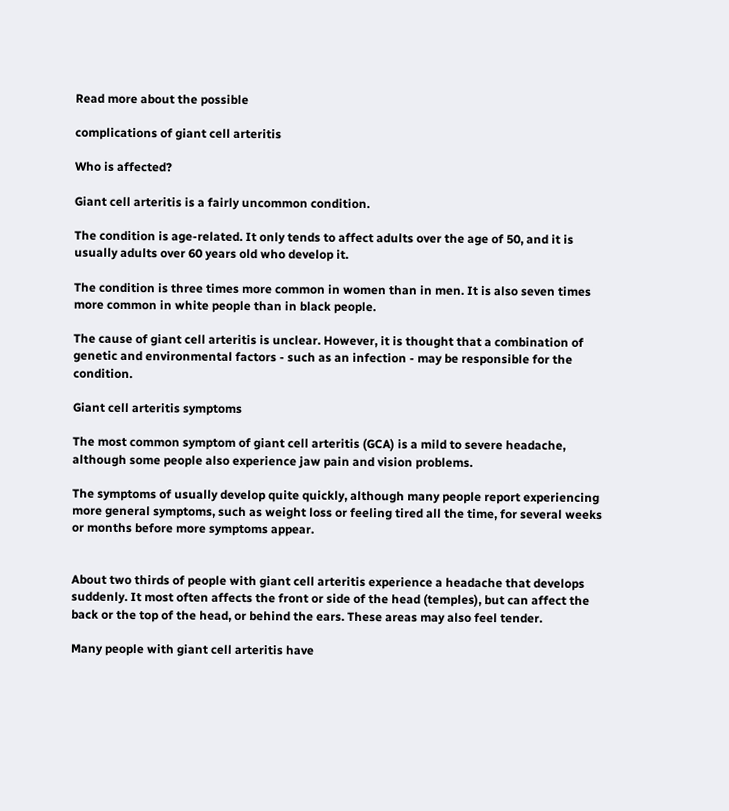Read more about the possible

complications of giant cell arteritis

Who is affected?

Giant cell arteritis is a fairly uncommon condition.

The condition is age-related. It only tends to affect adults over the age of 50, and it is usually adults over 60 years old who develop it.

The condition is three times more common in women than in men. It is also seven times more common in white people than in black people.

The cause of giant cell arteritis is unclear. However, it is thought that a combination of genetic and environmental factors - such as an infection - may be responsible for the condition.

Giant cell arteritis symptoms

The most common symptom of giant cell arteritis (GCA) is a mild to severe headache, although some people also experience jaw pain and vision problems.

The symptoms of usually develop quite quickly, although many people report experiencing more general symptoms, such as weight loss or feeling tired all the time, for several weeks or months before more symptoms appear.


About two thirds of people with giant cell arteritis experience a headache that develops suddenly. It most often affects the front or side of the head (temples), but can affect the back or the top of the head, or behind the ears. These areas may also feel tender.

Many people with giant cell arteritis have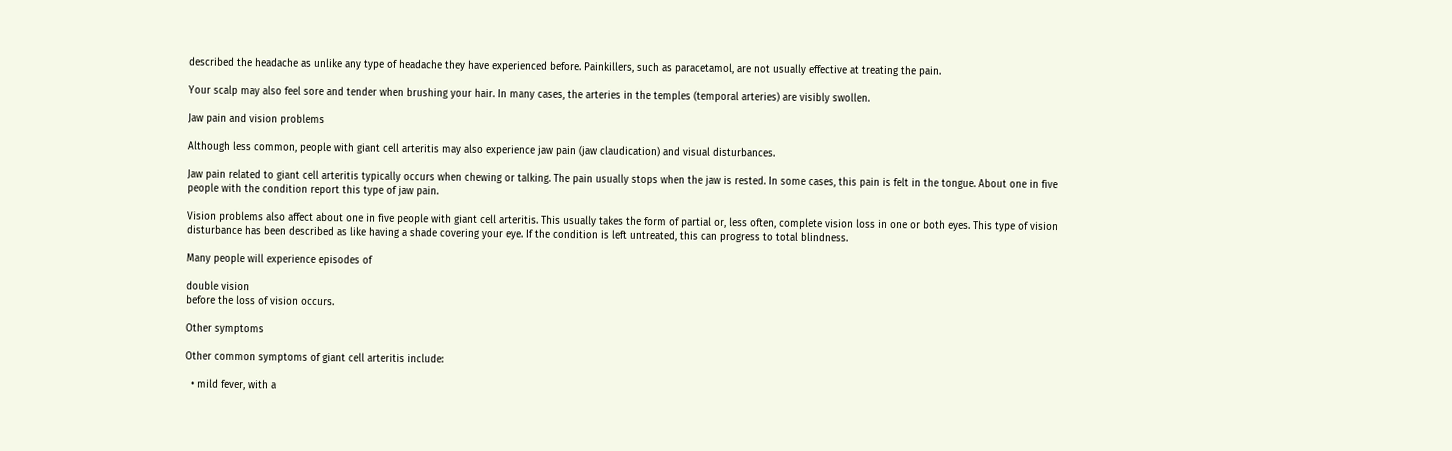described the headache as unlike any type of headache they have experienced before. Painkillers, such as paracetamol, are not usually effective at treating the pain.

Your scalp may also feel sore and tender when brushing your hair. In many cases, the arteries in the temples (temporal arteries) are visibly swollen.

Jaw pain and vision problems

Although less common, people with giant cell arteritis may also experience jaw pain (jaw claudication) and visual disturbances.

Jaw pain related to giant cell arteritis typically occurs when chewing or talking. The pain usually stops when the jaw is rested. In some cases, this pain is felt in the tongue. About one in five people with the condition report this type of jaw pain.

Vision problems also affect about one in five people with giant cell arteritis. This usually takes the form of partial or, less often, complete vision loss in one or both eyes. This type of vision disturbance has been described as like having a shade covering your eye. If the condition is left untreated, this can progress to total blindness.

Many people will experience episodes of

double vision
before the loss of vision occurs.

Other symptoms

Other common symptoms of giant cell arteritis include:

  • mild fever, with a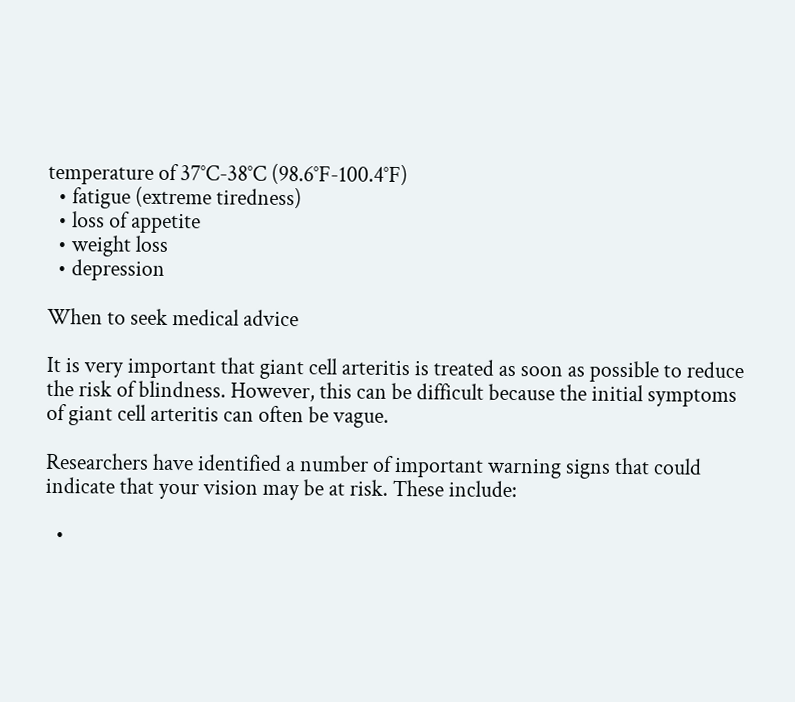temperature of 37°C-38°C (98.6°F-100.4°F)
  • fatigue (extreme tiredness)
  • loss of appetite
  • weight loss
  • depression

When to seek medical advice

It is very important that giant cell arteritis is treated as soon as possible to reduce the risk of blindness. However, this can be difficult because the initial symptoms of giant cell arteritis can often be vague.

Researchers have identified a number of important warning signs that could indicate that your vision may be at risk. These include:

  •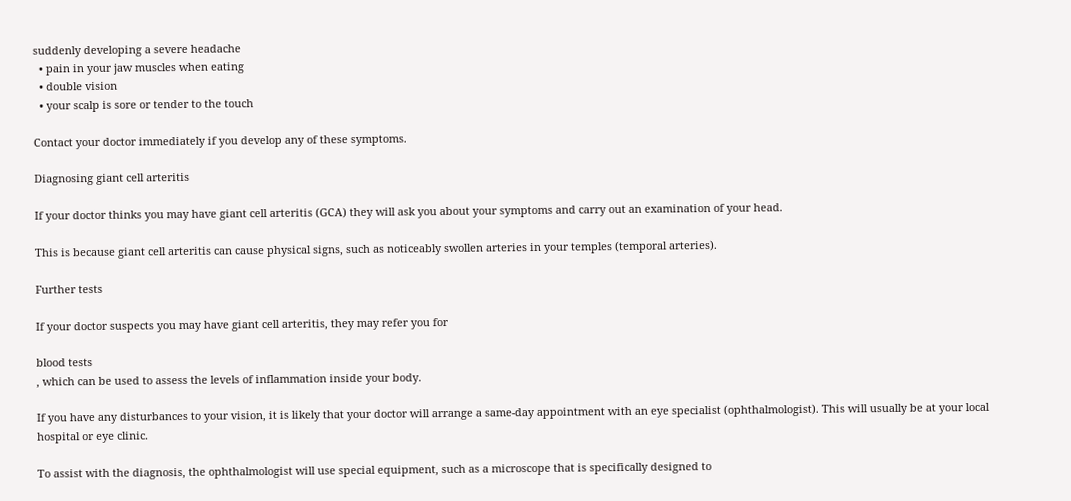suddenly developing a severe headache
  • pain in your jaw muscles when eating
  • double vision
  • your scalp is sore or tender to the touch

Contact your doctor immediately if you develop any of these symptoms.

Diagnosing giant cell arteritis

If your doctor thinks you may have giant cell arteritis (GCA) they will ask you about your symptoms and carry out an examination of your head.

This is because giant cell arteritis can cause physical signs, such as noticeably swollen arteries in your temples (temporal arteries).

Further tests

If your doctor suspects you may have giant cell arteritis, they may refer you for

blood tests
, which can be used to assess the levels of inflammation inside your body.

If you have any disturbances to your vision, it is likely that your doctor will arrange a same-day appointment with an eye specialist (ophthalmologist). This will usually be at your local hospital or eye clinic.

To assist with the diagnosis, the ophthalmologist will use special equipment, such as a microscope that is specifically designed to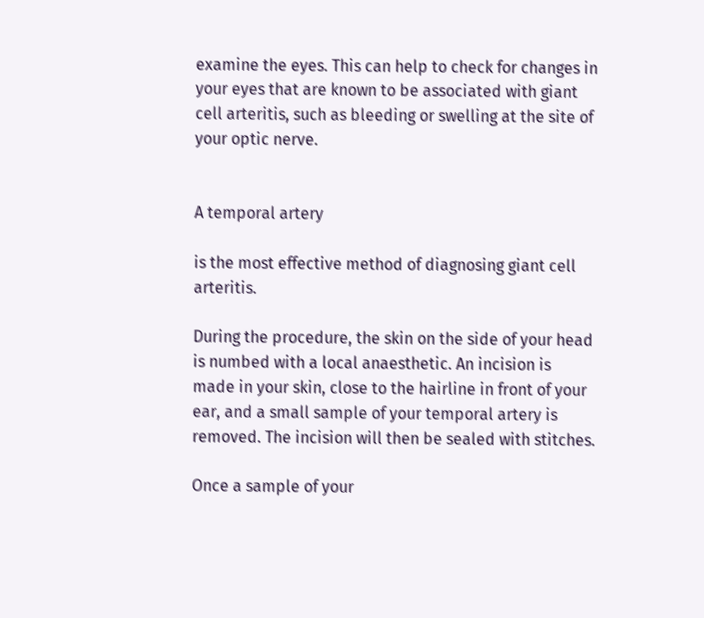examine the eyes. This can help to check for changes in your eyes that are known to be associated with giant cell arteritis, such as bleeding or swelling at the site of your optic nerve.


A temporal artery

is the most effective method of diagnosing giant cell arteritis.

During the procedure, the skin on the side of your head is numbed with a local anaesthetic. An incision is made in your skin, close to the hairline in front of your ear, and a small sample of your temporal artery is removed. The incision will then be sealed with stitches.

Once a sample of your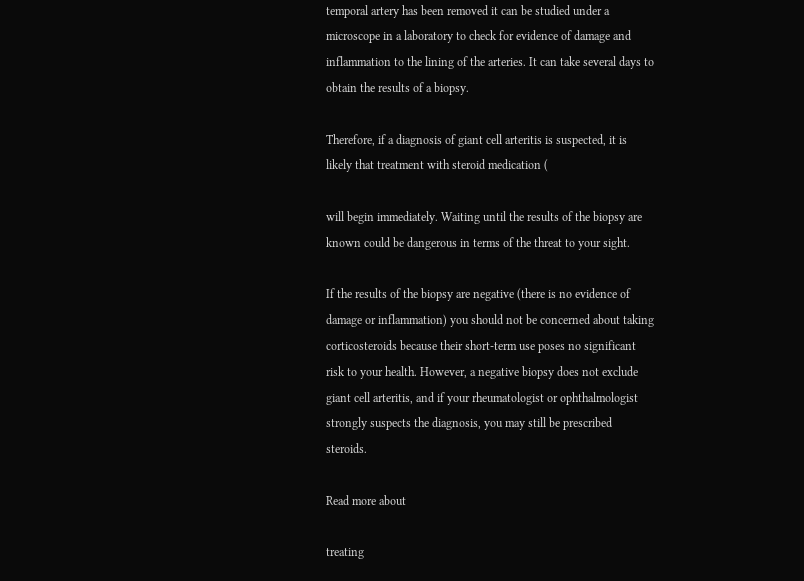temporal artery has been removed it can be studied under a microscope in a laboratory to check for evidence of damage and inflammation to the lining of the arteries. It can take several days to obtain the results of a biopsy.

Therefore, if a diagnosis of giant cell arteritis is suspected, it is likely that treatment with steroid medication (

will begin immediately. Waiting until the results of the biopsy are known could be dangerous in terms of the threat to your sight.

If the results of the biopsy are negative (there is no evidence of damage or inflammation) you should not be concerned about taking corticosteroids because their short-term use poses no significant risk to your health. However, a negative biopsy does not exclude giant cell arteritis, and if your rheumatologist or ophthalmologist strongly suspects the diagnosis, you may still be prescribed steroids.

Read more about

treating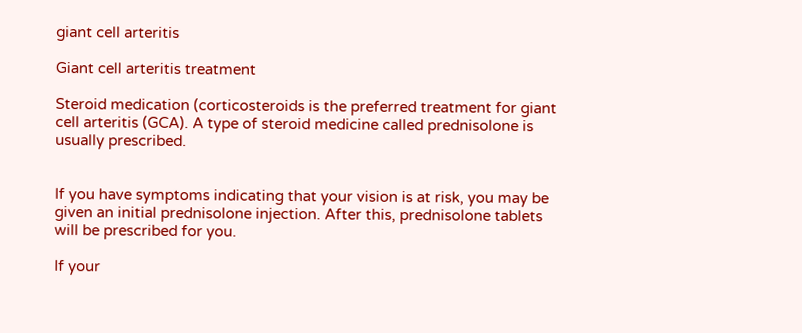giant cell arteritis

Giant cell arteritis treatment

Steroid medication (corticosteroids is the preferred treatment for giant cell arteritis (GCA). A type of steroid medicine called prednisolone is usually prescribed.


If you have symptoms indicating that your vision is at risk, you may be given an initial prednisolone injection. After this, prednisolone tablets will be prescribed for you.

If your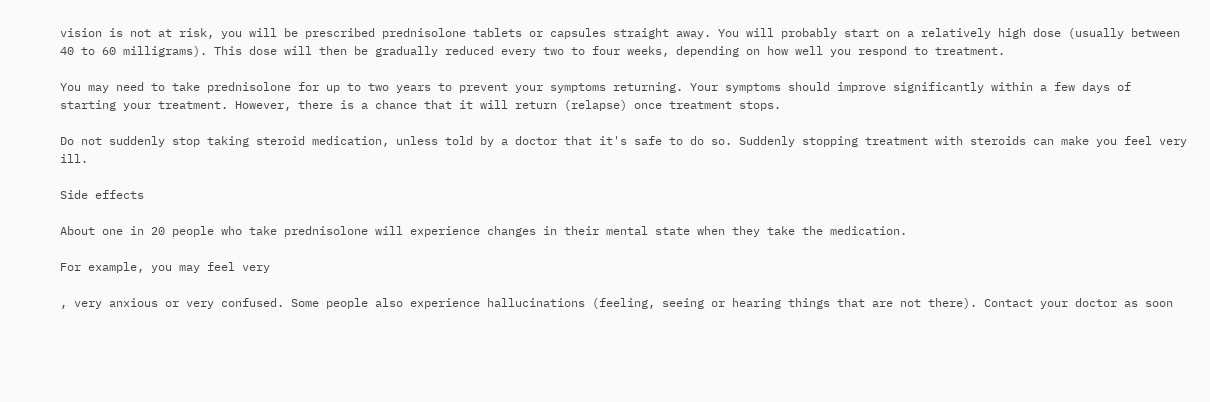vision is not at risk, you will be prescribed prednisolone tablets or capsules straight away. You will probably start on a relatively high dose (usually between 40 to 60 milligrams). This dose will then be gradually reduced every two to four weeks, depending on how well you respond to treatment.

You may need to take prednisolone for up to two years to prevent your symptoms returning. Your symptoms should improve significantly within a few days of starting your treatment. However, there is a chance that it will return (relapse) once treatment stops.

Do not suddenly stop taking steroid medication, unless told by a doctor that it's safe to do so. Suddenly stopping treatment with steroids can make you feel very ill.

Side effects

About one in 20 people who take prednisolone will experience changes in their mental state when they take the medication.

For example, you may feel very

, very anxious or very confused. Some people also experience hallucinations (feeling, seeing or hearing things that are not there). Contact your doctor as soon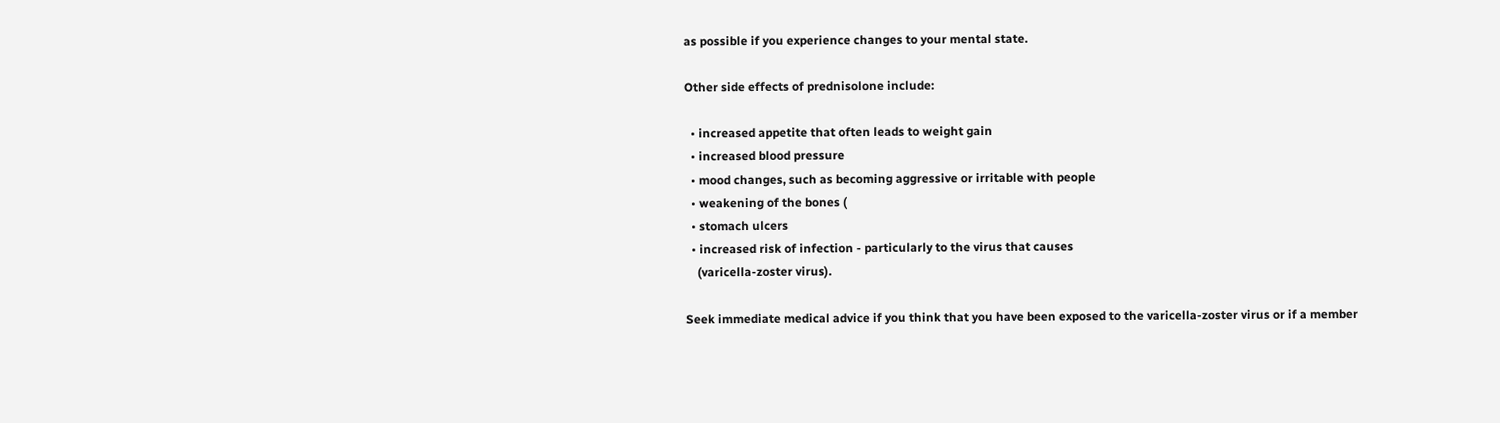as possible if you experience changes to your mental state.

Other side effects of prednisolone include:

  • increased appetite that often leads to weight gain
  • increased blood pressure
  • mood changes, such as becoming aggressive or irritable with people
  • weakening of the bones (
  • stomach ulcers
  • increased risk of infection - particularly to the virus that causes
    (varicella-zoster virus).

Seek immediate medical advice if you think that you have been exposed to the varicella-zoster virus or if a member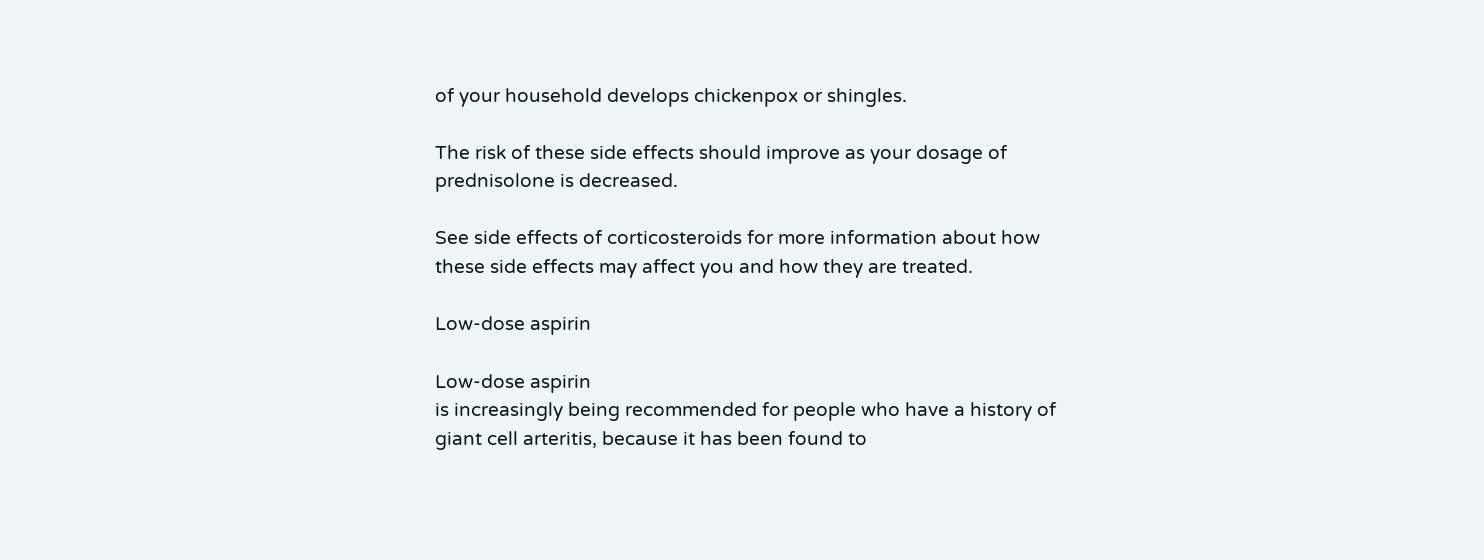of your household develops chickenpox or shingles.

The risk of these side effects should improve as your dosage of prednisolone is decreased.

See side effects of corticosteroids for more information about how these side effects may affect you and how they are treated.

Low-dose aspirin

Low-dose aspirin
is increasingly being recommended for people who have a history of giant cell arteritis, because it has been found to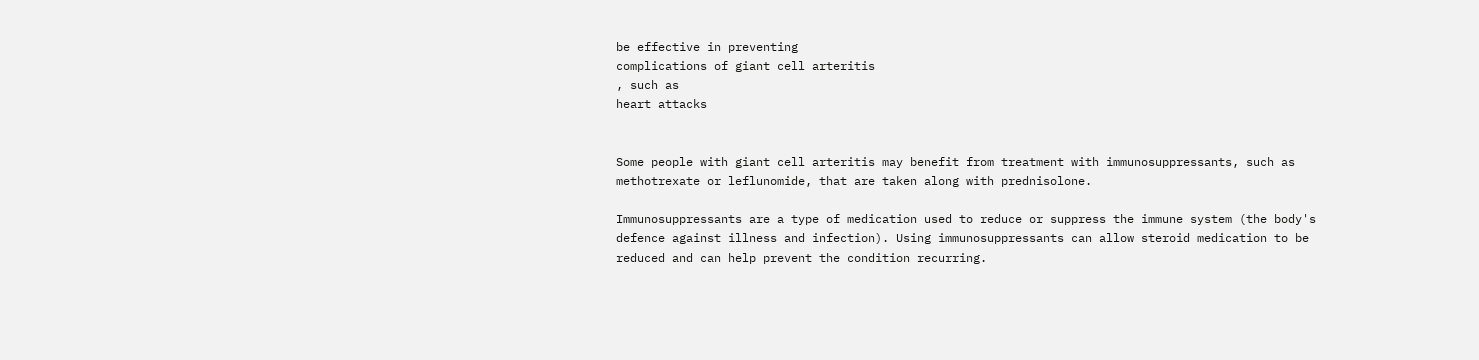be effective in preventing
complications of giant cell arteritis
, such as
heart attacks


Some people with giant cell arteritis may benefit from treatment with immunosuppressants, such as methotrexate or leflunomide, that are taken along with prednisolone.

Immunosuppressants are a type of medication used to reduce or suppress the immune system (the body's defence against illness and infection). Using immunosuppressants can allow steroid medication to be reduced and can help prevent the condition recurring.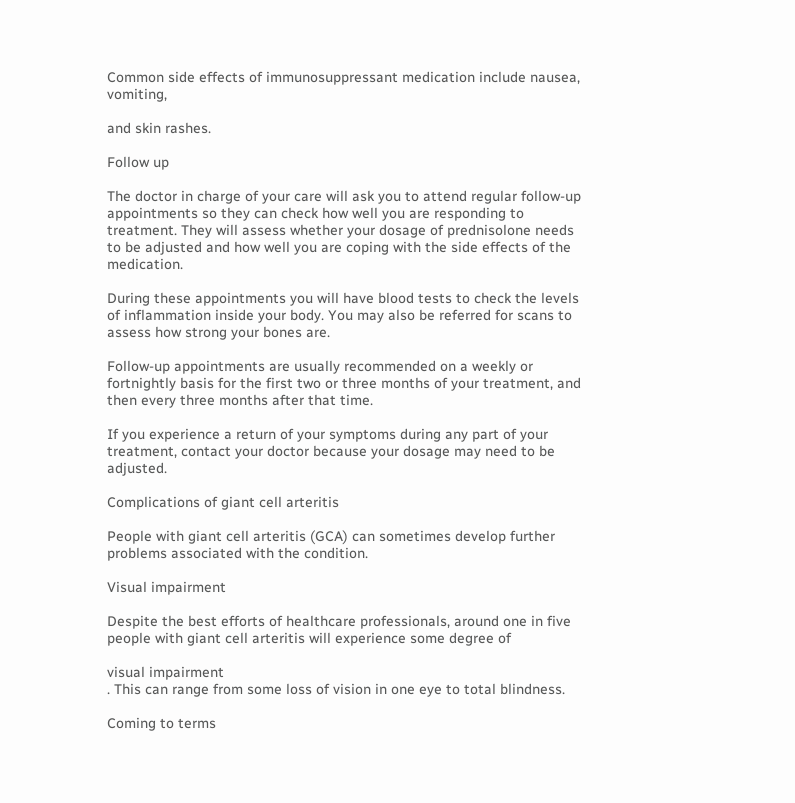Common side effects of immunosuppressant medication include nausea, vomiting,

and skin rashes.

Follow up

The doctor in charge of your care will ask you to attend regular follow-up appointments so they can check how well you are responding to treatment. They will assess whether your dosage of prednisolone needs to be adjusted and how well you are coping with the side effects of the medication.

During these appointments you will have blood tests to check the levels of inflammation inside your body. You may also be referred for scans to assess how strong your bones are.

Follow-up appointments are usually recommended on a weekly or fortnightly basis for the first two or three months of your treatment, and then every three months after that time.

If you experience a return of your symptoms during any part of your treatment, contact your doctor because your dosage may need to be adjusted.

Complications of giant cell arteritis

People with giant cell arteritis (GCA) can sometimes develop further problems associated with the condition.

Visual impairment

Despite the best efforts of healthcare professionals, around one in five people with giant cell arteritis will experience some degree of

visual impairment
. This can range from some loss of vision in one eye to total blindness.

Coming to terms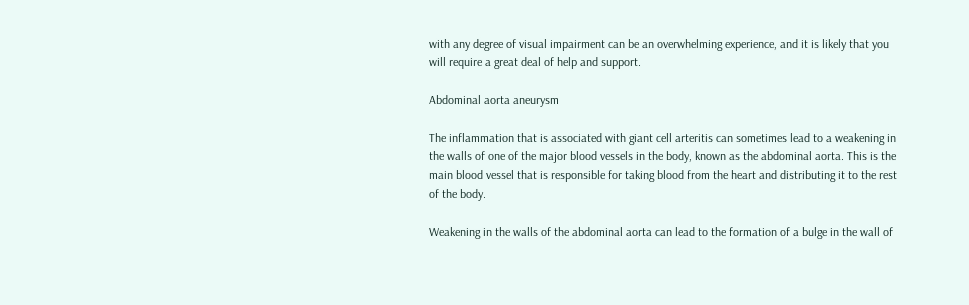with any degree of visual impairment can be an overwhelming experience, and it is likely that you will require a great deal of help and support.

Abdominal aorta aneurysm

The inflammation that is associated with giant cell arteritis can sometimes lead to a weakening in the walls of one of the major blood vessels in the body, known as the abdominal aorta. This is the main blood vessel that is responsible for taking blood from the heart and distributing it to the rest of the body.

Weakening in the walls of the abdominal aorta can lead to the formation of a bulge in the wall of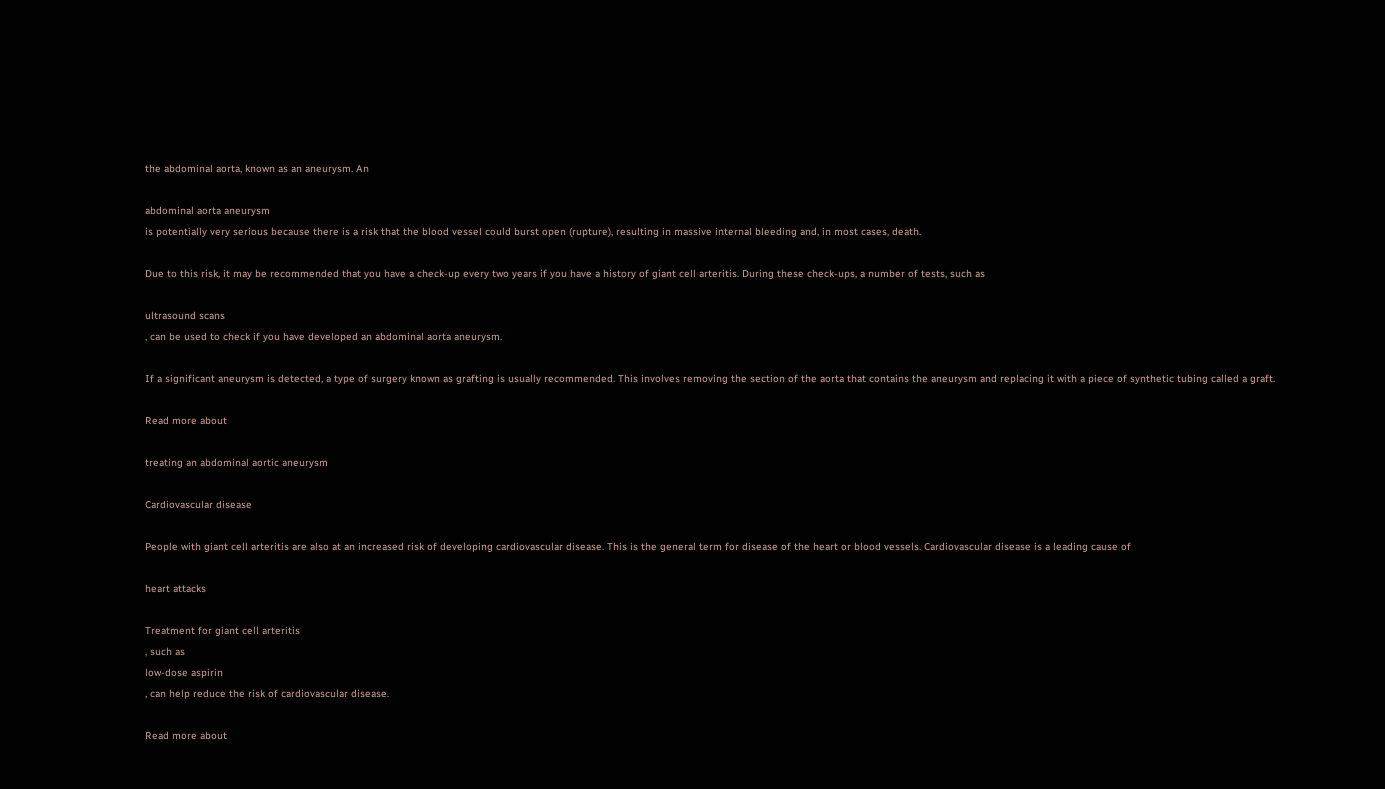the abdominal aorta, known as an aneurysm. An

abdominal aorta aneurysm
is potentially very serious because there is a risk that the blood vessel could burst open (rupture), resulting in massive internal bleeding and, in most cases, death.

Due to this risk, it may be recommended that you have a check-up every two years if you have a history of giant cell arteritis. During these check-ups, a number of tests, such as

ultrasound scans
, can be used to check if you have developed an abdominal aorta aneurysm.

If a significant aneurysm is detected, a type of surgery known as grafting is usually recommended. This involves removing the section of the aorta that contains the aneurysm and replacing it with a piece of synthetic tubing called a graft.

Read more about

treating an abdominal aortic aneurysm

Cardiovascular disease

People with giant cell arteritis are also at an increased risk of developing cardiovascular disease. This is the general term for disease of the heart or blood vessels. Cardiovascular disease is a leading cause of

heart attacks

Treatment for giant cell arteritis
, such as
low-dose aspirin
, can help reduce the risk of cardiovascular disease.

Read more about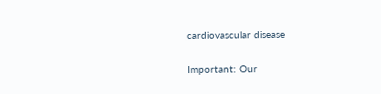cardiovascular disease

Important: Our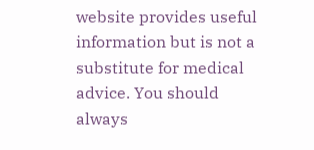website provides useful information but is not a substitute for medical advice. You should always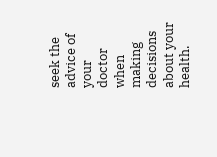seek the advice of your doctor when making decisions about your health.